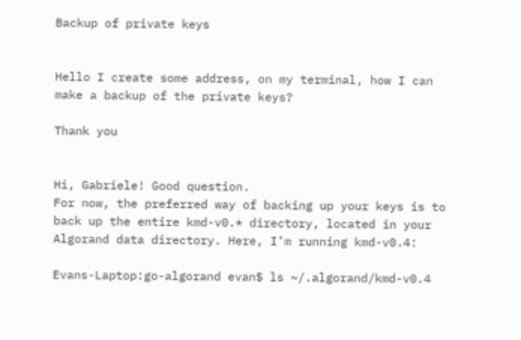Backup of private keys


Hello I create some address, on my terminal, how I can make a backup of the private keys?

Thank you


Hi, Gabriele! Good question.
For now, the preferred way of backing up your keys is to back up the entire kmd-v0.* directory, located in your Algorand data directory. Here, I’m running kmd-v0.4:

Evans-Laptop:go-algorand evan$ ls ~/.algorand/kmd-v0.4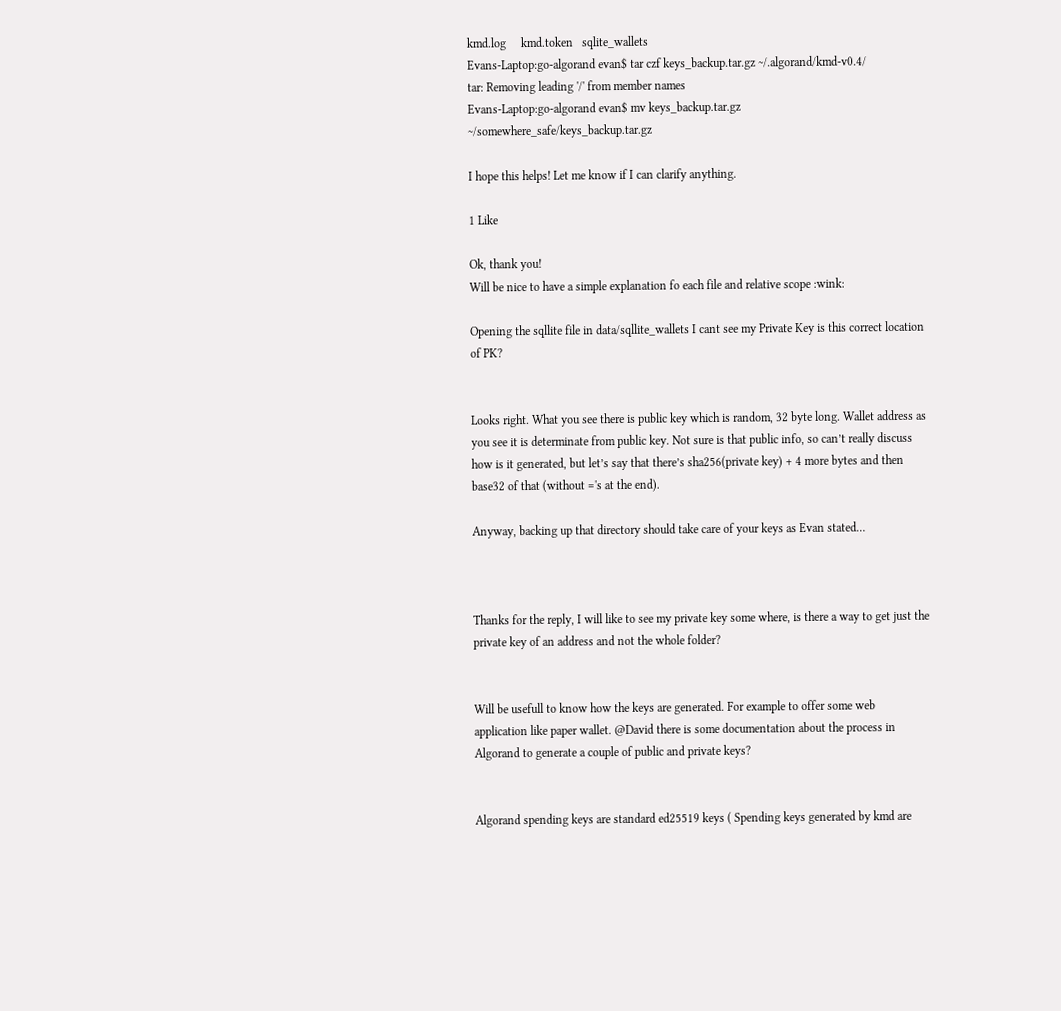kmd.log     kmd.token   sqlite_wallets
Evans-Laptop:go-algorand evan$ tar czf keys_backup.tar.gz ~/.algorand/kmd-v0.4/
tar: Removing leading '/' from member names
Evans-Laptop:go-algorand evan$ mv keys_backup.tar.gz ~/somewhere_safe/keys_backup.tar.gz

I hope this helps! Let me know if I can clarify anything.

1 Like

Ok, thank you!
Will be nice to have a simple explanation fo each file and relative scope :wink:

Opening the sqllite file in data/sqllite_wallets I cant see my Private Key is this correct location of PK?


Looks right. What you see there is public key which is random, 32 byte long. Wallet address as you see it is determinate from public key. Not sure is that public info, so can’t really discuss how is it generated, but let’s say that there’s sha256(private key) + 4 more bytes and then base32 of that (without ='s at the end).

Anyway, backing up that directory should take care of your keys as Evan stated…



Thanks for the reply, I will like to see my private key some where, is there a way to get just the private key of an address and not the whole folder?


Will be usefull to know how the keys are generated. For example to offer some web application like paper wallet. @David there is some documentation about the process in Algorand to generate a couple of public and private keys?


Algorand spending keys are standard ed25519 keys ( Spending keys generated by kmd are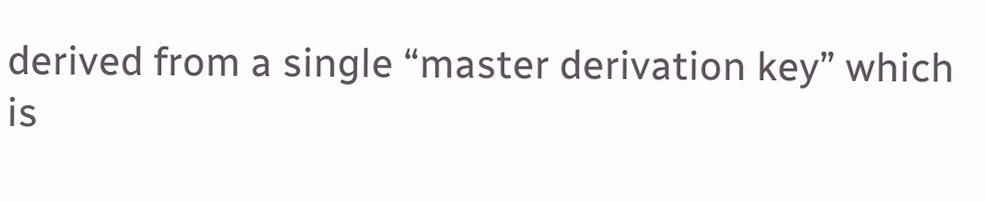derived from a single “master derivation key” which is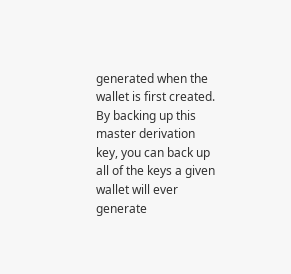generated when the wallet is first created. By backing up this master derivation key, you can back up all of the keys a given wallet will ever generate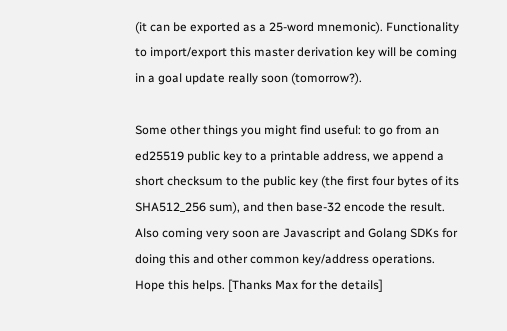(it can be exported as a 25-word mnemonic). Functionality to import/export this master derivation key will be coming in a goal update really soon (tomorrow?).

Some other things you might find useful: to go from an ed25519 public key to a printable address, we append a short checksum to the public key (the first four bytes of its SHA512_256 sum), and then base-32 encode the result. Also coming very soon are Javascript and Golang SDKs for doing this and other common key/address operations. Hope this helps. [Thanks Max for the details]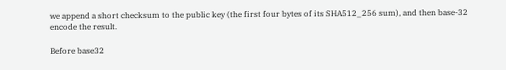we append a short checksum to the public key (the first four bytes of its SHA512_256 sum), and then base-32 encode the result.

Before base32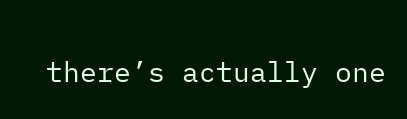there’s actually one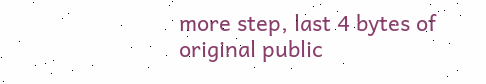more step, last 4 bytes of original public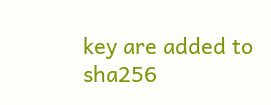key are added to sha256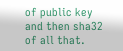of public key and then sha32 of all that.